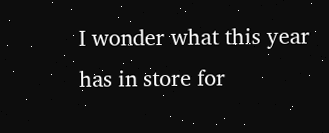I wonder what this year has in store for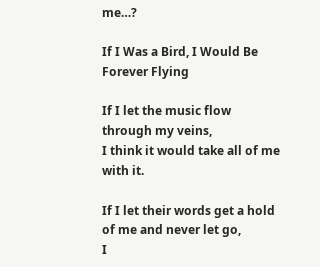me…?

If I Was a Bird, I Would Be Forever Flying

If I let the music flow through my veins,
I think it would take all of me with it.

If I let their words get a hold of me and never let go,
I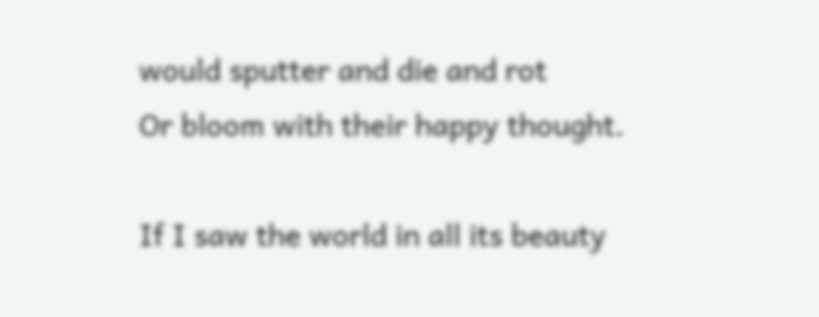would sputter and die and rot
Or bloom with their happy thought.

If I saw the world in all its beauty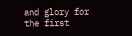and glory for the first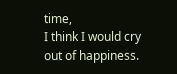time,
I think I would cry out of happiness.